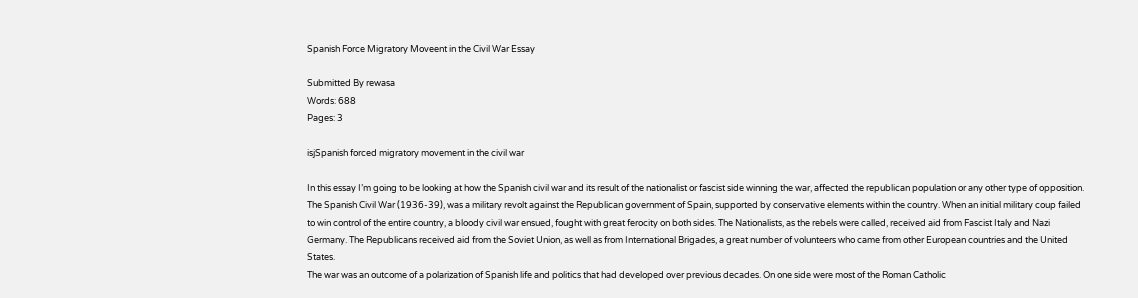Spanish Force Migratory Moveent in the Civil War Essay

Submitted By rewasa
Words: 688
Pages: 3

isjSpanish forced migratory movement in the civil war

In this essay I’m going to be looking at how the Spanish civil war and its result of the nationalist or fascist side winning the war, affected the republican population or any other type of opposition. The Spanish Civil War (1936-39), was a military revolt against the Republican government of Spain, supported by conservative elements within the country. When an initial military coup failed to win control of the entire country, a bloody civil war ensued, fought with great ferocity on both sides. The Nationalists, as the rebels were called, received aid from Fascist Italy and Nazi Germany. The Republicans received aid from the Soviet Union, as well as from International Brigades, a great number of volunteers who came from other European countries and the United States.
The war was an outcome of a polarization of Spanish life and politics that had developed over previous decades. On one side were most of the Roman Catholic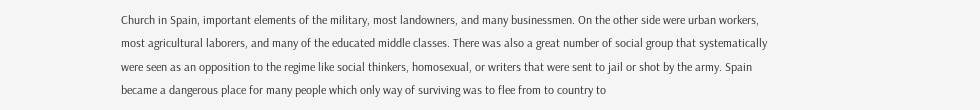Church in Spain, important elements of the military, most landowners, and many businessmen. On the other side were urban workers, most agricultural laborers, and many of the educated middle classes. There was also a great number of social group that systematically were seen as an opposition to the regime like social thinkers, homosexual, or writers that were sent to jail or shot by the army. Spain became a dangerous place for many people which only way of surviving was to flee from to country to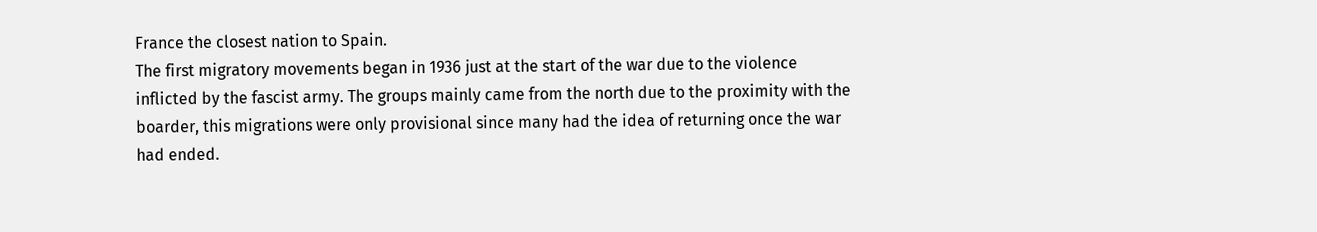France the closest nation to Spain.
The first migratory movements began in 1936 just at the start of the war due to the violence inflicted by the fascist army. The groups mainly came from the north due to the proximity with the boarder, this migrations were only provisional since many had the idea of returning once the war had ended.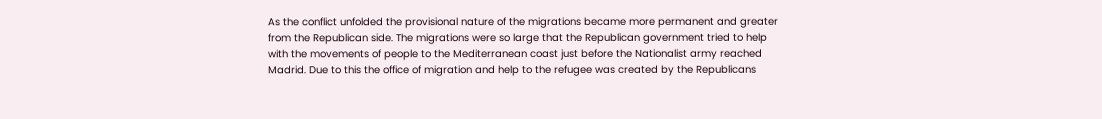As the conflict unfolded the provisional nature of the migrations became more permanent and greater from the Republican side. The migrations were so large that the Republican government tried to help with the movements of people to the Mediterranean coast just before the Nationalist army reached Madrid. Due to this the office of migration and help to the refugee was created by the Republicans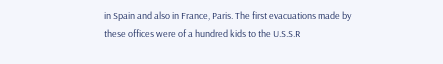in Spain and also in France, Paris. The first evacuations made by these offices were of a hundred kids to the U.S.S.R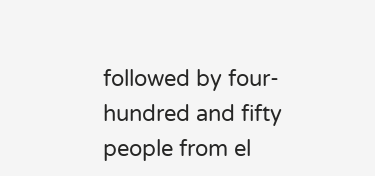followed by four-hundred and fifty people from el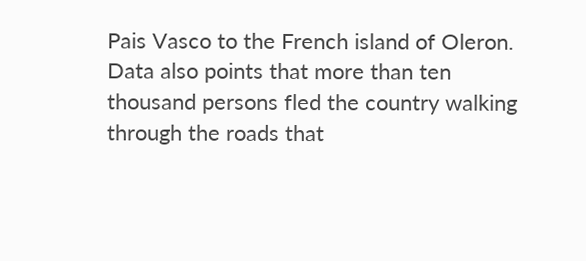Pais Vasco to the French island of Oleron. Data also points that more than ten thousand persons fled the country walking through the roads that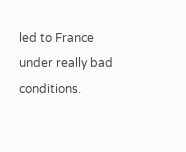led to France under really bad conditions.